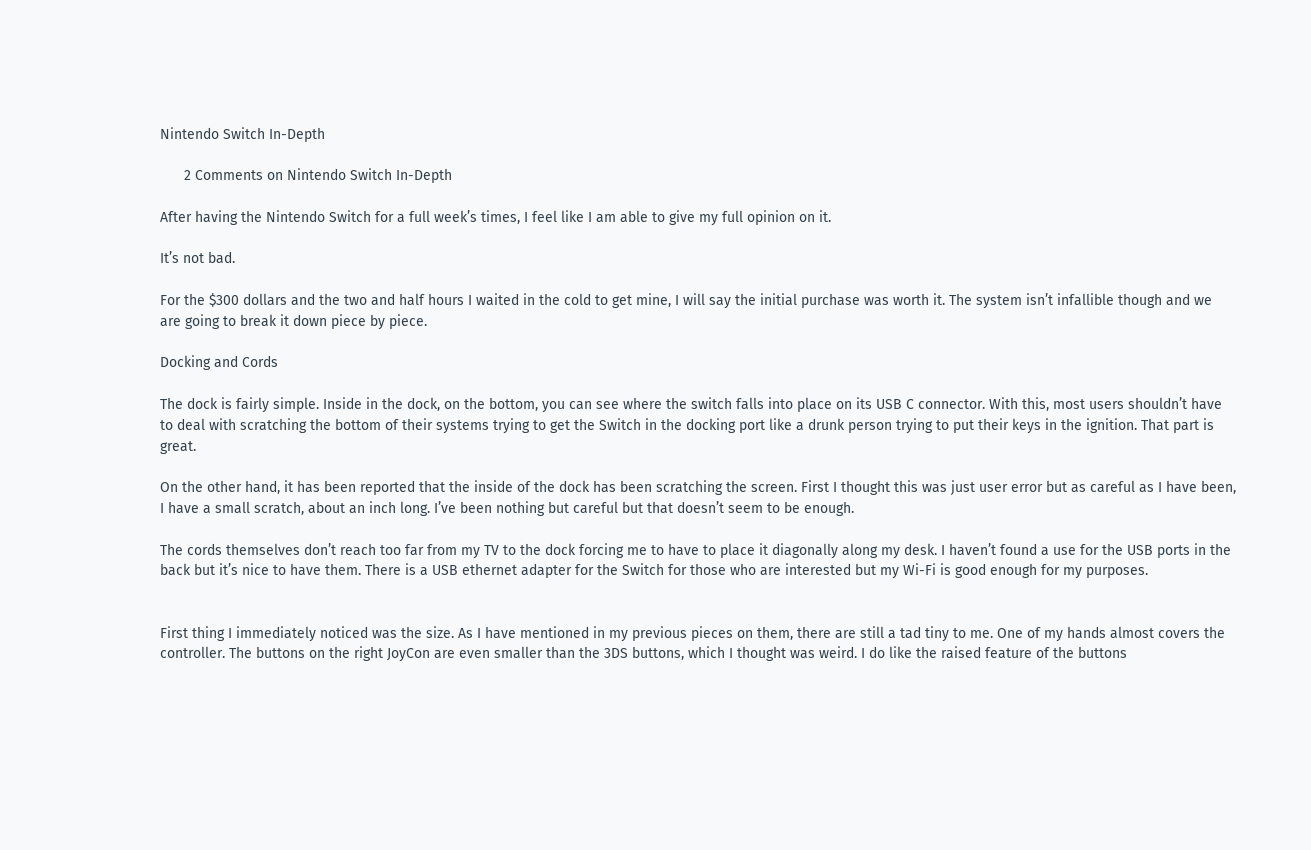Nintendo Switch In-Depth

      2 Comments on Nintendo Switch In-Depth

After having the Nintendo Switch for a full week’s times, I feel like I am able to give my full opinion on it.

It’s not bad.

For the $300 dollars and the two and half hours I waited in the cold to get mine, I will say the initial purchase was worth it. The system isn’t infallible though and we are going to break it down piece by piece.

Docking and Cords

The dock is fairly simple. Inside in the dock, on the bottom, you can see where the switch falls into place on its USB C connector. With this, most users shouldn’t have to deal with scratching the bottom of their systems trying to get the Switch in the docking port like a drunk person trying to put their keys in the ignition. That part is great.

On the other hand, it has been reported that the inside of the dock has been scratching the screen. First I thought this was just user error but as careful as I have been, I have a small scratch, about an inch long. I’ve been nothing but careful but that doesn’t seem to be enough.

The cords themselves don’t reach too far from my TV to the dock forcing me to have to place it diagonally along my desk. I haven’t found a use for the USB ports in the back but it’s nice to have them. There is a USB ethernet adapter for the Switch for those who are interested but my Wi-Fi is good enough for my purposes.


First thing I immediately noticed was the size. As I have mentioned in my previous pieces on them, there are still a tad tiny to me. One of my hands almost covers the controller. The buttons on the right JoyCon are even smaller than the 3DS buttons, which I thought was weird. I do like the raised feature of the buttons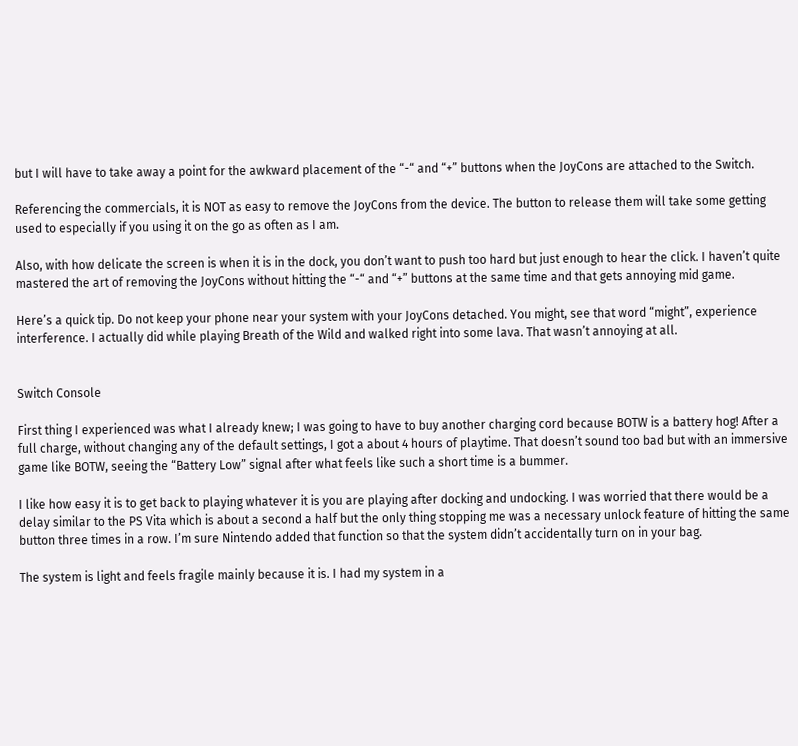but I will have to take away a point for the awkward placement of the “-“ and “+” buttons when the JoyCons are attached to the Switch.

Referencing the commercials, it is NOT as easy to remove the JoyCons from the device. The button to release them will take some getting used to especially if you using it on the go as often as I am.

Also, with how delicate the screen is when it is in the dock, you don’t want to push too hard but just enough to hear the click. I haven’t quite mastered the art of removing the JoyCons without hitting the “-“ and “+” buttons at the same time and that gets annoying mid game.

Here’s a quick tip. Do not keep your phone near your system with your JoyCons detached. You might, see that word “might”, experience interference. I actually did while playing Breath of the Wild and walked right into some lava. That wasn’t annoying at all.


Switch Console

First thing I experienced was what I already knew; I was going to have to buy another charging cord because BOTW is a battery hog! After a full charge, without changing any of the default settings, I got a about 4 hours of playtime. That doesn’t sound too bad but with an immersive game like BOTW, seeing the “Battery Low” signal after what feels like such a short time is a bummer.

I like how easy it is to get back to playing whatever it is you are playing after docking and undocking. I was worried that there would be a delay similar to the PS Vita which is about a second a half but the only thing stopping me was a necessary unlock feature of hitting the same button three times in a row. I’m sure Nintendo added that function so that the system didn’t accidentally turn on in your bag.

The system is light and feels fragile mainly because it is. I had my system in a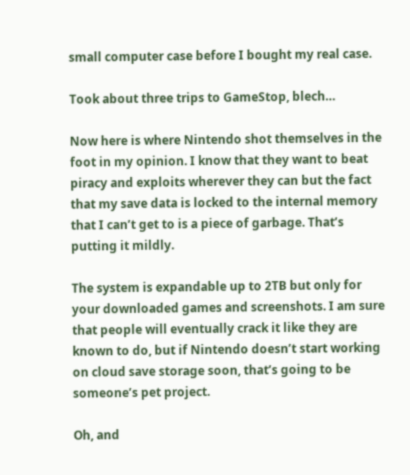small computer case before I bought my real case.

Took about three trips to GameStop, blech…

Now here is where Nintendo shot themselves in the foot in my opinion. I know that they want to beat piracy and exploits wherever they can but the fact that my save data is locked to the internal memory that I can’t get to is a piece of garbage. That’s putting it mildly.

The system is expandable up to 2TB but only for your downloaded games and screenshots. I am sure that people will eventually crack it like they are known to do, but if Nintendo doesn’t start working on cloud save storage soon, that’s going to be someone’s pet project.

Oh, and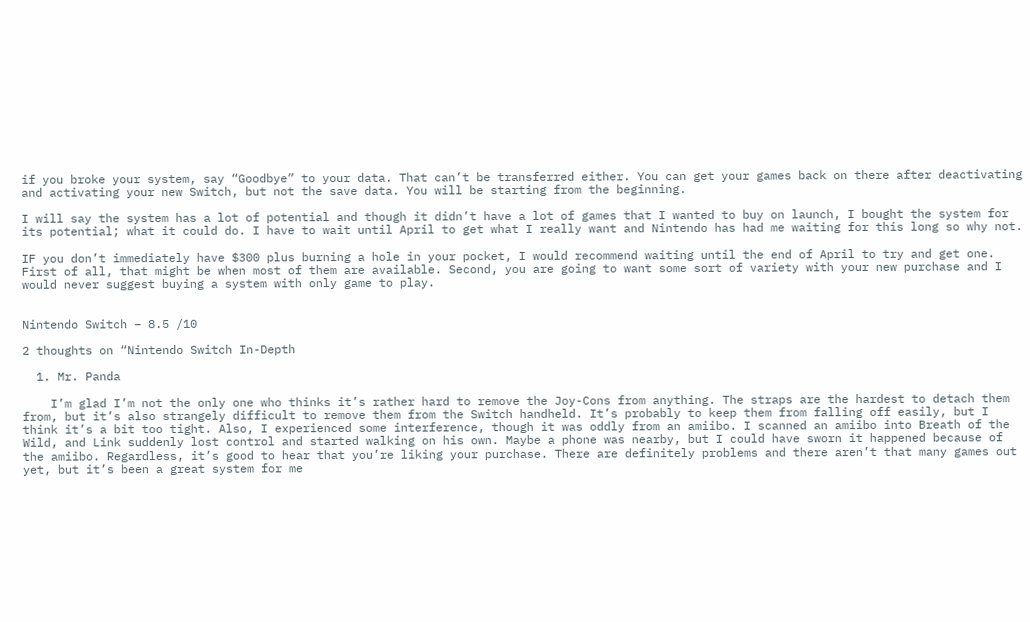if you broke your system, say “Goodbye” to your data. That can’t be transferred either. You can get your games back on there after deactivating and activating your new Switch, but not the save data. You will be starting from the beginning.

I will say the system has a lot of potential and though it didn’t have a lot of games that I wanted to buy on launch, I bought the system for its potential; what it could do. I have to wait until April to get what I really want and Nintendo has had me waiting for this long so why not.

IF you don’t immediately have $300 plus burning a hole in your pocket, I would recommend waiting until the end of April to try and get one. First of all, that might be when most of them are available. Second, you are going to want some sort of variety with your new purchase and I would never suggest buying a system with only game to play.


Nintendo Switch – 8.5 /10

2 thoughts on “Nintendo Switch In-Depth

  1. Mr. Panda

    I’m glad I’m not the only one who thinks it’s rather hard to remove the Joy-Cons from anything. The straps are the hardest to detach them from, but it’s also strangely difficult to remove them from the Switch handheld. It’s probably to keep them from falling off easily, but I think it’s a bit too tight. Also, I experienced some interference, though it was oddly from an amiibo. I scanned an amiibo into Breath of the Wild, and Link suddenly lost control and started walking on his own. Maybe a phone was nearby, but I could have sworn it happened because of the amiibo. Regardless, it’s good to hear that you’re liking your purchase. There are definitely problems and there aren’t that many games out yet, but it’s been a great system for me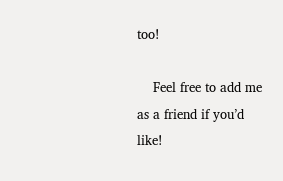too!

    Feel free to add me as a friend if you’d like!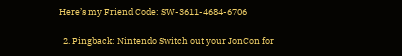Here’s my Friend Code: SW-3611-4684-6706

  2. Pingback: Nintendo Switch out your JonCon for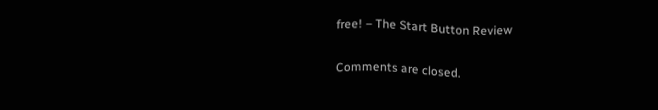free! – The Start Button Review

Comments are closed.